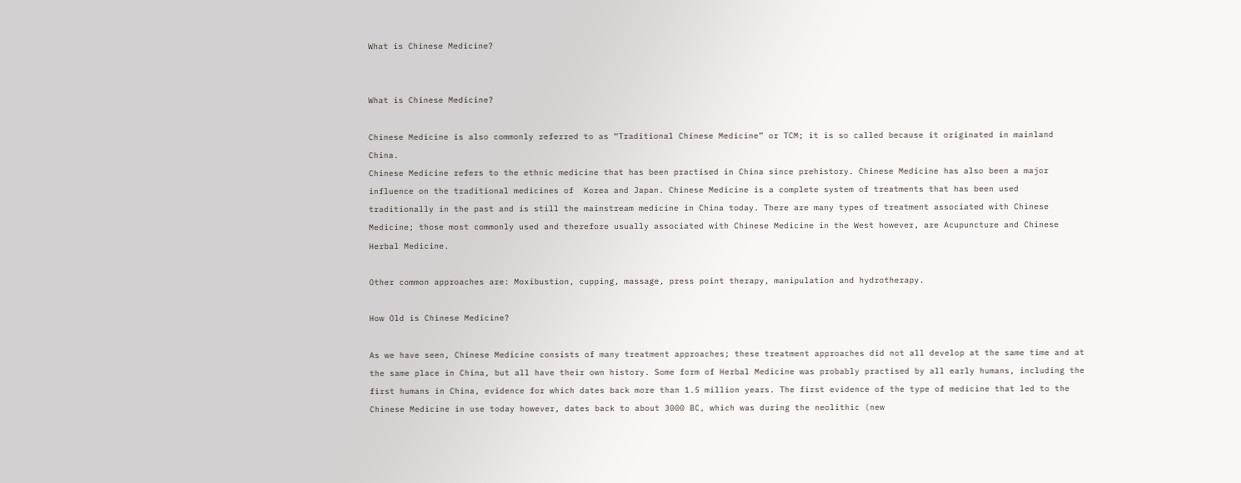What is Chinese Medicine?


What is Chinese Medicine?

Chinese Medicine is also commonly referred to as “Traditional Chinese Medicine” or TCM; it is so called because it originated in mainland China.
Chinese Medicine refers to the ethnic medicine that has been practised in China since prehistory. Chinese Medicine has also been a major influence on the traditional medicines of  Korea and Japan. Chinese Medicine is a complete system of treatments that has been used traditionally in the past and is still the mainstream medicine in China today. There are many types of treatment associated with Chinese Medicine; those most commonly used and therefore usually associated with Chinese Medicine in the West however, are Acupuncture and Chinese Herbal Medicine.

Other common approaches are: Moxibustion, cupping, massage, press point therapy, manipulation and hydrotherapy.

How Old is Chinese Medicine?

As we have seen, Chinese Medicine consists of many treatment approaches; these treatment approaches did not all develop at the same time and at the same place in China, but all have their own history. Some form of Herbal Medicine was probably practised by all early humans, including the first humans in China, evidence for which dates back more than 1.5 million years. The first evidence of the type of medicine that led to the Chinese Medicine in use today however, dates back to about 3000 BC, which was during the neolithic (new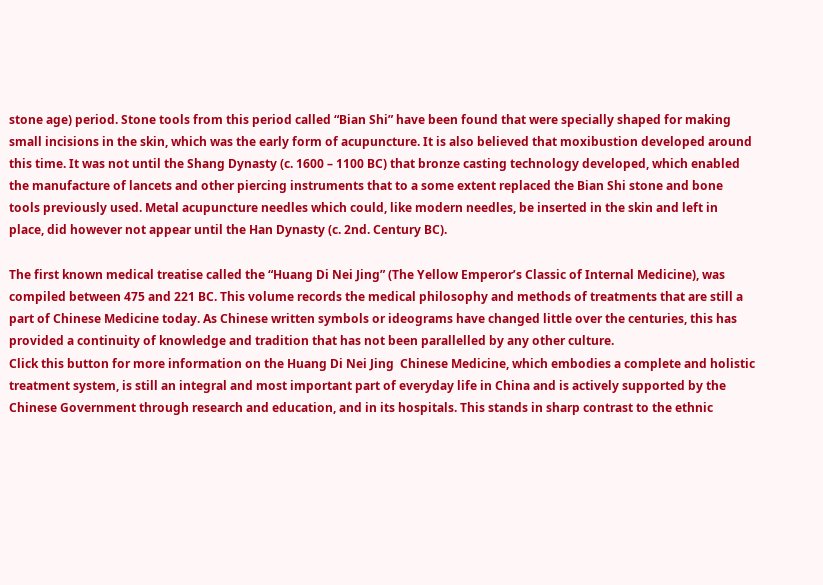stone age) period. Stone tools from this period called “Bian Shi” have been found that were specially shaped for making small incisions in the skin, which was the early form of acupuncture. It is also believed that moxibustion developed around this time. It was not until the Shang Dynasty (c. 1600 – 1100 BC) that bronze casting technology developed, which enabled the manufacture of lancets and other piercing instruments that to a some extent replaced the Bian Shi stone and bone tools previously used. Metal acupuncture needles which could, like modern needles, be inserted in the skin and left in place, did however not appear until the Han Dynasty (c. 2nd. Century BC).

The first known medical treatise called the “Huang Di Nei Jing” (The Yellow Emperor’s Classic of Internal Medicine), was compiled between 475 and 221 BC. This volume records the medical philosophy and methods of treatments that are still a part of Chinese Medicine today. As Chinese written symbols or ideograms have changed little over the centuries, this has provided a continuity of knowledge and tradition that has not been parallelled by any other culture.
Click this button for more information on the Huang Di Nei Jing  Chinese Medicine, which embodies a complete and holistic treatment system, is still an integral and most important part of everyday life in China and is actively supported by the Chinese Government through research and education, and in its hospitals. This stands in sharp contrast to the ethnic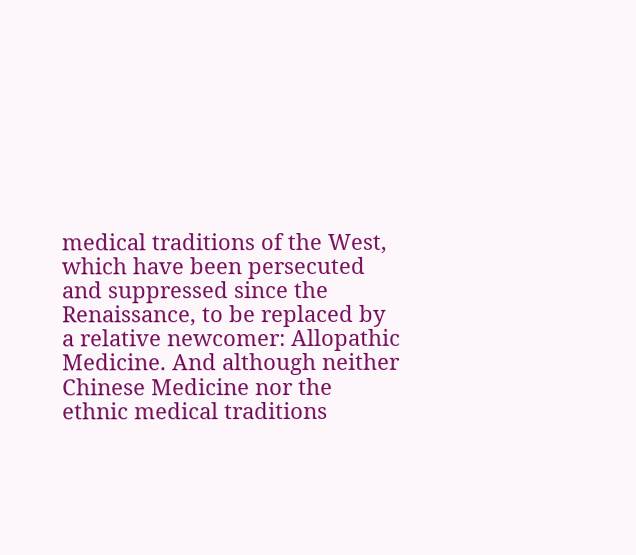medical traditions of the West, which have been persecuted and suppressed since the Renaissance, to be replaced by a relative newcomer: Allopathic Medicine. And although neither Chinese Medicine nor the ethnic medical traditions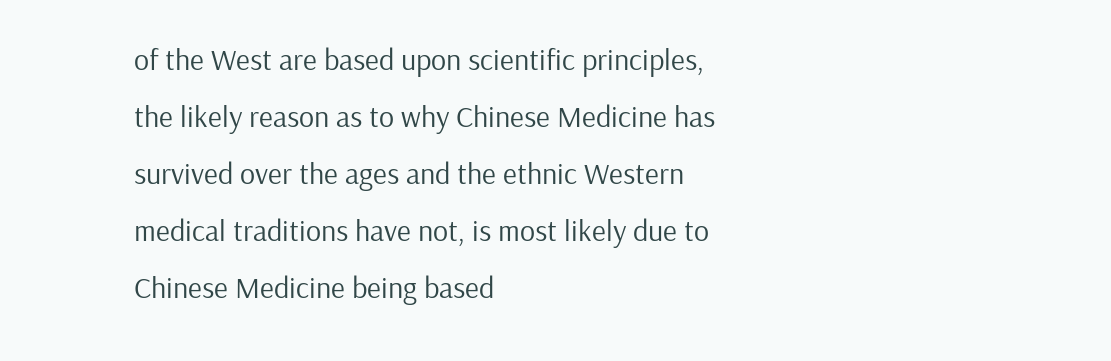of the West are based upon scientific principles, the likely reason as to why Chinese Medicine has survived over the ages and the ethnic Western medical traditions have not, is most likely due to Chinese Medicine being based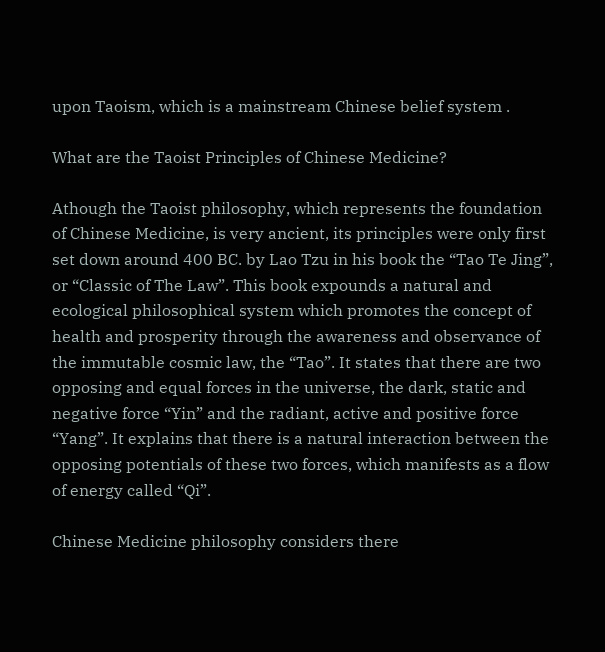upon Taoism, which is a mainstream Chinese belief system .

What are the Taoist Principles of Chinese Medicine?

Athough the Taoist philosophy, which represents the foundation of Chinese Medicine, is very ancient, its principles were only first set down around 400 BC. by Lao Tzu in his book the “Tao Te Jing”, or “Classic of The Law”. This book expounds a natural and ecological philosophical system which promotes the concept of health and prosperity through the awareness and observance of the immutable cosmic law, the “Tao”. It states that there are two opposing and equal forces in the universe, the dark, static and negative force “Yin” and the radiant, active and positive force “Yang”. It explains that there is a natural interaction between the opposing potentials of these two forces, which manifests as a flow of energy called “Qi”.

Chinese Medicine philosophy considers there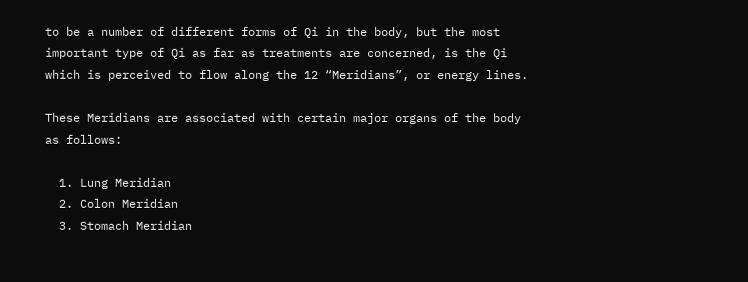to be a number of different forms of Qi in the body, but the most important type of Qi as far as treatments are concerned, is the Qi which is perceived to flow along the 12 “Meridians”, or energy lines.

These Meridians are associated with certain major organs of the body as follows:

  1. Lung Meridian
  2. Colon Meridian
  3. Stomach Meridian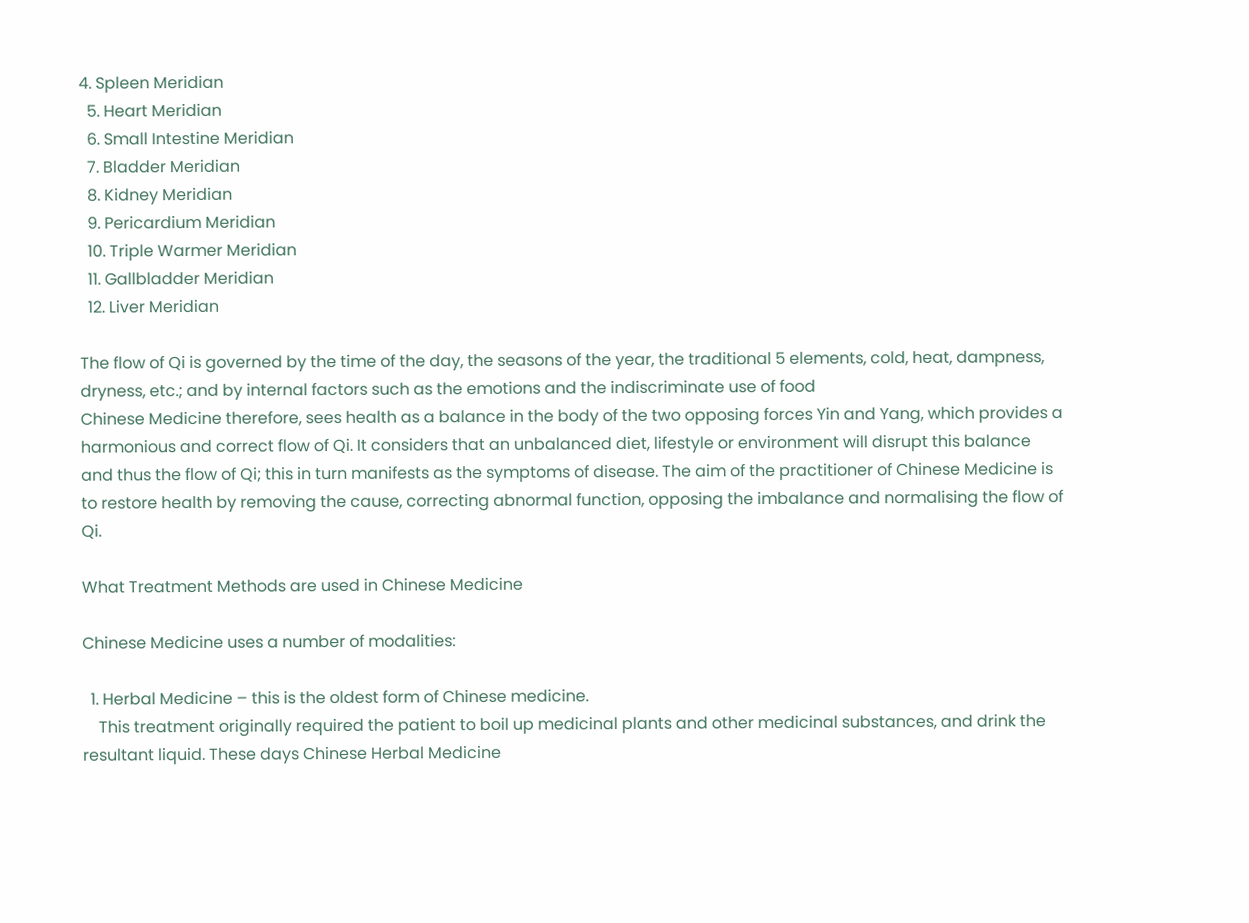4. Spleen Meridian
  5. Heart Meridian
  6. Small Intestine Meridian
  7. Bladder Meridian
  8. Kidney Meridian
  9. Pericardium Meridian
  10. Triple Warmer Meridian
  11. Gallbladder Meridian
  12. Liver Meridian

The flow of Qi is governed by the time of the day, the seasons of the year, the traditional 5 elements, cold, heat, dampness, dryness, etc.; and by internal factors such as the emotions and the indiscriminate use of food
Chinese Medicine therefore, sees health as a balance in the body of the two opposing forces Yin and Yang, which provides a harmonious and correct flow of Qi. It considers that an unbalanced diet, lifestyle or environment will disrupt this balance and thus the flow of Qi; this in turn manifests as the symptoms of disease. The aim of the practitioner of Chinese Medicine is to restore health by removing the cause, correcting abnormal function, opposing the imbalance and normalising the flow of Qi.

What Treatment Methods are used in Chinese Medicine

Chinese Medicine uses a number of modalities:

  1. Herbal Medicine – this is the oldest form of Chinese medicine.
    This treatment originally required the patient to boil up medicinal plants and other medicinal substances, and drink the resultant liquid. These days Chinese Herbal Medicine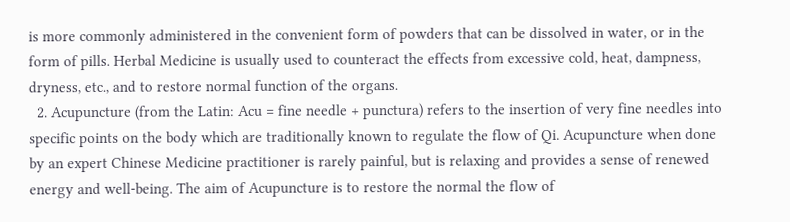is more commonly administered in the convenient form of powders that can be dissolved in water, or in the form of pills. Herbal Medicine is usually used to counteract the effects from excessive cold, heat, dampness, dryness, etc., and to restore normal function of the organs.
  2. Acupuncture (from the Latin: Acu = fine needle + punctura) refers to the insertion of very fine needles into specific points on the body which are traditionally known to regulate the flow of Qi. Acupuncture when done by an expert Chinese Medicine practitioner is rarely painful, but is relaxing and provides a sense of renewed energy and well-being. The aim of Acupuncture is to restore the normal the flow of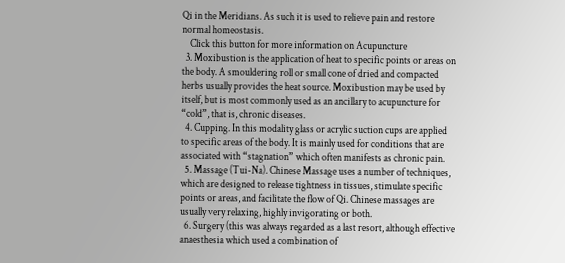Qi in the Meridians. As such it is used to relieve pain and restore normal homeostasis.
    Click this button for more information on Acupuncture
  3. Moxibustion is the application of heat to specific points or areas on the body. A smouldering roll or small cone of dried and compacted herbs usually provides the heat source. Moxibustion may be used by itself, but is most commonly used as an ancillary to acupuncture for “cold”, that is, chronic diseases.
  4. Cupping. In this modality glass or acrylic suction cups are applied to specific areas of the body. It is mainly used for conditions that are associated with “stagnation” which often manifests as chronic pain.
  5. Massage (Tui-Na). Chinese Massage uses a number of techniques, which are designed to release tightness in tissues, stimulate specific points or areas, and facilitate the flow of Qi. Chinese massages are usually very relaxing, highly invigorating or both.
  6. Surgery (this was always regarded as a last resort, although effective anaesthesia which used a combination of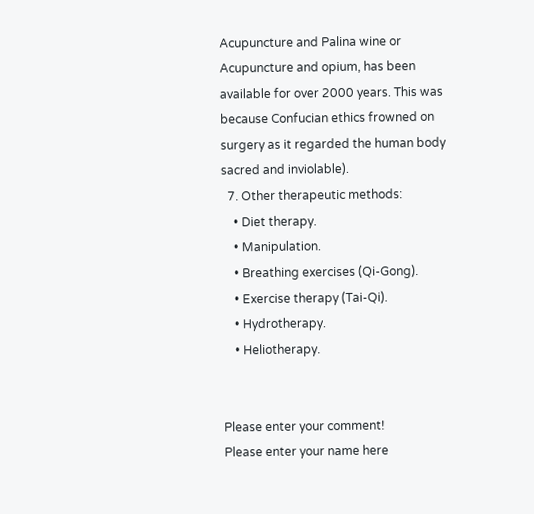Acupuncture and Palina wine or Acupuncture and opium, has been available for over 2000 years. This was because Confucian ethics frowned on surgery as it regarded the human body sacred and inviolable).
  7. Other therapeutic methods:
    • Diet therapy.
    • Manipulation.
    • Breathing exercises (Qi-Gong).
    • Exercise therapy (Tai-Qi).
    • Hydrotherapy.
    • Heliotherapy.


Please enter your comment!
Please enter your name here